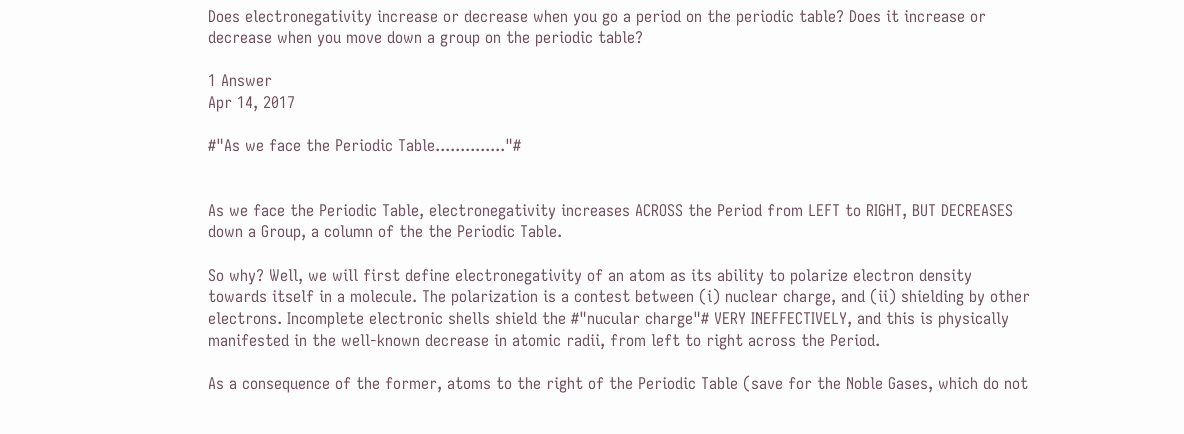Does electronegativity increase or decrease when you go a period on the periodic table? Does it increase or decrease when you move down a group on the periodic table?

1 Answer
Apr 14, 2017

#"As we face the Periodic Table.............."#


As we face the Periodic Table, electronegativity increases ACROSS the Period from LEFT to RIGHT, BUT DECREASES down a Group, a column of the the Periodic Table.

So why? Well, we will first define electronegativity of an atom as its ability to polarize electron density towards itself in a molecule. The polarization is a contest between (i) nuclear charge, and (ii) shielding by other electrons. Incomplete electronic shells shield the #"nucular charge"# VERY INEFFECTIVELY, and this is physically manifested in the well-known decrease in atomic radii, from left to right across the Period.

As a consequence of the former, atoms to the right of the Periodic Table (save for the Noble Gases, which do not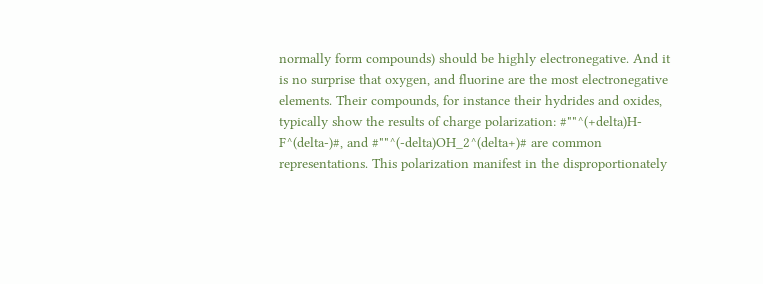normally form compounds) should be highly electronegative. And it is no surprise that oxygen, and fluorine are the most electronegative elements. Their compounds, for instance their hydrides and oxides, typically show the results of charge polarization: #""^(+delta)H-F^(delta-)#, and #""^(-delta)OH_2^(delta+)# are common representations. This polarization manifest in the disproportionately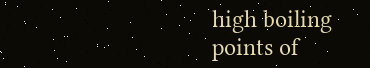high boiling points of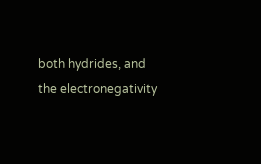both hydrides, and the electronegativity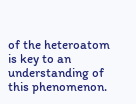of the heteroatom is key to an understanding of this phenomenon.